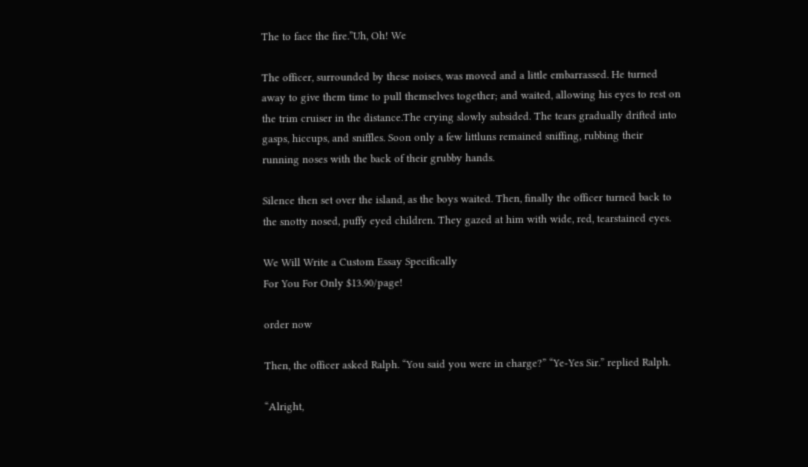The to face the fire.”Uh, Oh! We

The officer, surrounded by these noises, was moved and a little embarrassed. He turned away to give them time to pull themselves together; and waited, allowing his eyes to rest on the trim cruiser in the distance.The crying slowly subsided. The tears gradually drifted into gasps, hiccups, and sniffles. Soon only a few littluns remained sniffing, rubbing their running noses with the back of their grubby hands.

Silence then set over the island, as the boys waited. Then, finally the officer turned back to the snotty nosed, puffy eyed children. They gazed at him with wide, red, tearstained eyes.

We Will Write a Custom Essay Specifically
For You For Only $13.90/page!

order now

Then, the officer asked Ralph. “You said you were in charge?” “Ye-Yes Sir.” replied Ralph.

“Alright,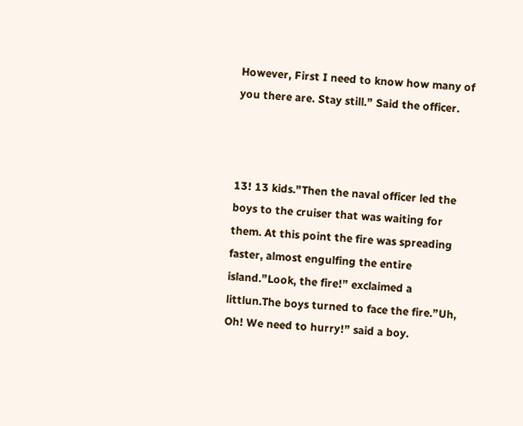However, First I need to know how many of you there are. Stay still.” Said the officer.



13! 13 kids.”Then the naval officer led the boys to the cruiser that was waiting for them. At this point the fire was spreading faster, almost engulfing the entire island.”Look, the fire!” exclaimed a littlun.The boys turned to face the fire.”Uh, Oh! We need to hurry!” said a boy.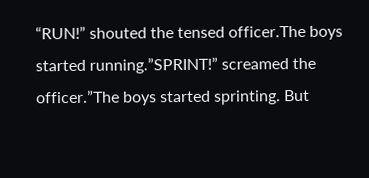“RUN!” shouted the tensed officer.The boys started running.”SPRINT!” screamed the officer.”The boys started sprinting. But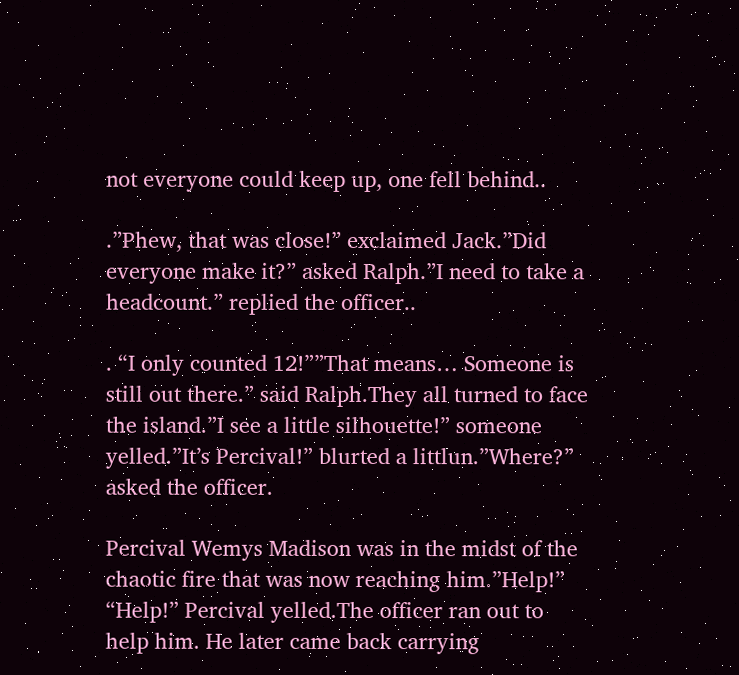not everyone could keep up, one fell behind..

.”Phew, that was close!” exclaimed Jack.”Did everyone make it?” asked Ralph.”I need to take a headcount.” replied the officer..

. “I only counted 12!””That means… Someone is still out there.” said Ralph.They all turned to face the island.”I see a little silhouette!” someone yelled.”It’s Percival!” blurted a littlun.”Where?” asked the officer.

Percival Wemys Madison was in the midst of the chaotic fire that was now reaching him.”Help!” “Help!” Percival yelled.The officer ran out to help him. He later came back carrying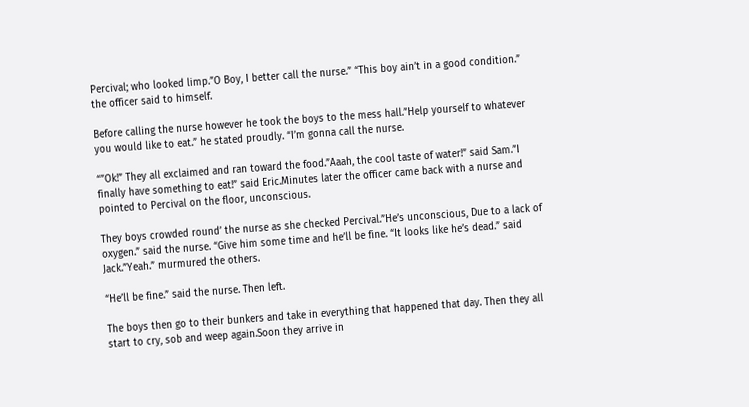Percival; who looked limp.”O Boy, I better call the nurse.” “This boy ain’t in a good condition.” the officer said to himself.

Before calling the nurse however he took the boys to the mess hall.”Help yourself to whatever you would like to eat.” he stated proudly. “I’m gonna call the nurse.

“”Ok!” They all exclaimed and ran toward the food.”Aaah, the cool taste of water!” said Sam.”I finally have something to eat!” said Eric.Minutes later the officer came back with a nurse and pointed to Percival on the floor, unconscious.

They boys crowded round’ the nurse as she checked Percival.”He’s unconscious, Due to a lack of oxygen.” said the nurse. “Give him some time and he’ll be fine. “It looks like he’s dead.” said Jack.”Yeah.” murmured the others.

“He’ll be fine.” said the nurse. Then left.

The boys then go to their bunkers and take in everything that happened that day. Then they all start to cry, sob and weep again.Soon they arrive in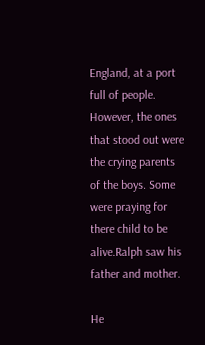England, at a port full of people. However, the ones that stood out were the crying parents of the boys. Some were praying for there child to be alive.Ralph saw his father and mother.

He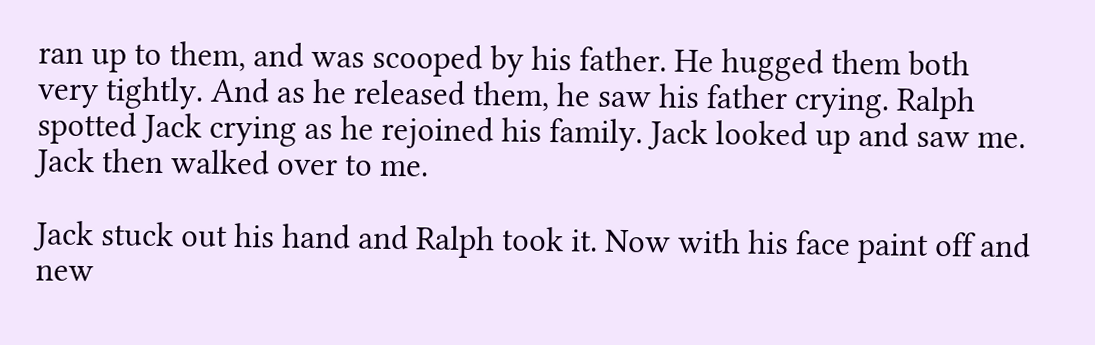ran up to them, and was scooped by his father. He hugged them both very tightly. And as he released them, he saw his father crying. Ralph spotted Jack crying as he rejoined his family. Jack looked up and saw me. Jack then walked over to me.

Jack stuck out his hand and Ralph took it. Now with his face paint off and new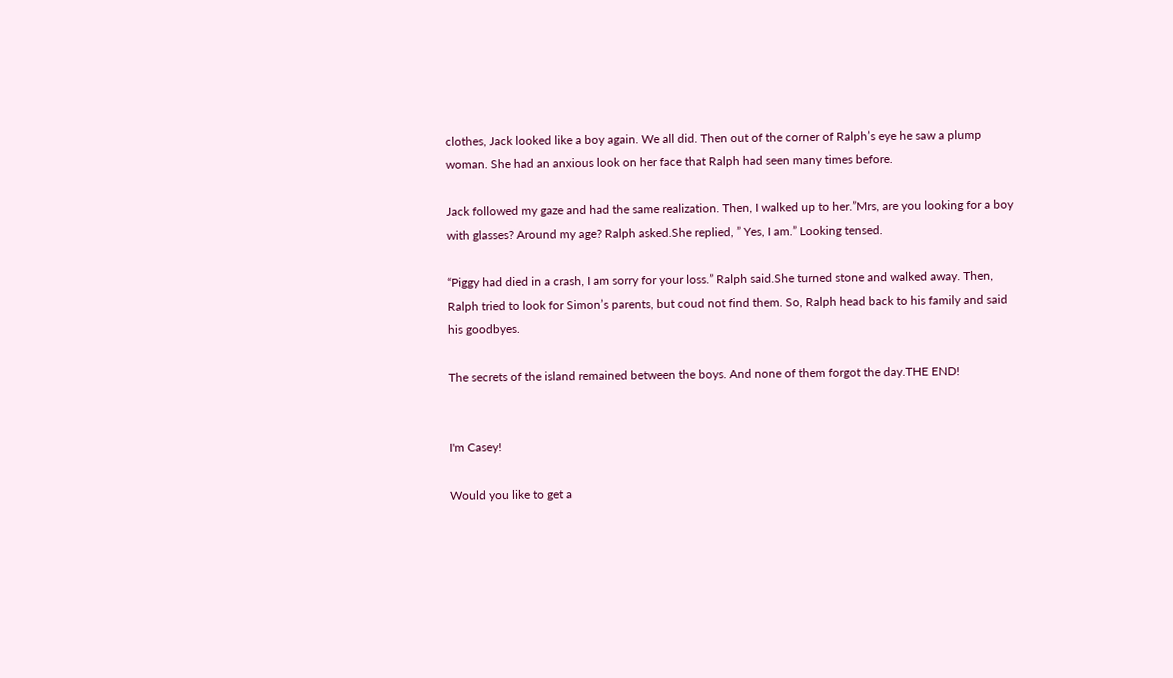clothes, Jack looked like a boy again. We all did. Then out of the corner of Ralph’s eye he saw a plump woman. She had an anxious look on her face that Ralph had seen many times before.

Jack followed my gaze and had the same realization. Then, I walked up to her.”Mrs, are you looking for a boy with glasses? Around my age? Ralph asked.She replied, ” Yes, I am.” Looking tensed.

“Piggy had died in a crash, I am sorry for your loss.” Ralph said.She turned stone and walked away. Then, Ralph tried to look for Simon’s parents, but coud not find them. So, Ralph head back to his family and said his goodbyes.

The secrets of the island remained between the boys. And none of them forgot the day.THE END!


I'm Casey!

Would you like to get a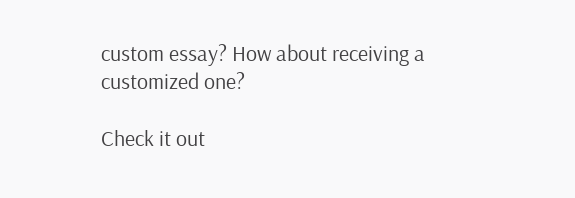custom essay? How about receiving a customized one?

Check it out